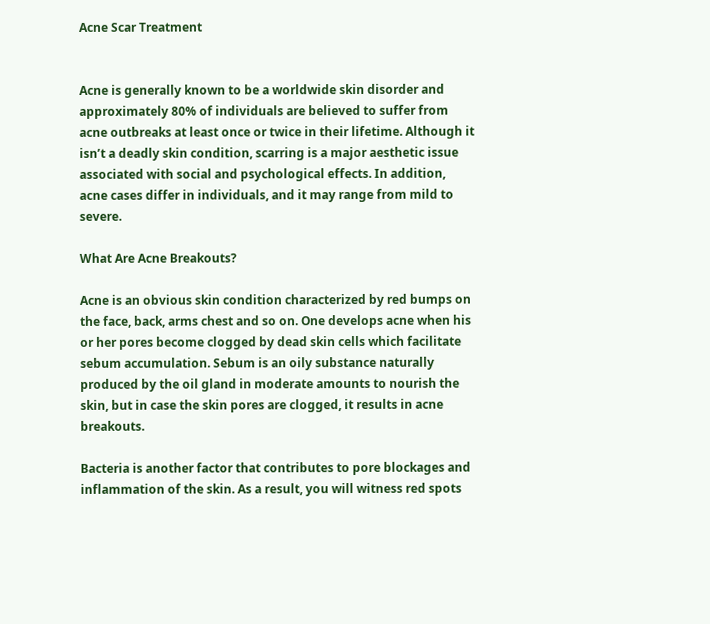Acne Scar Treatment


Acne is generally known to be a worldwide skin disorder and approximately 80% of individuals are believed to suffer from acne outbreaks at least once or twice in their lifetime. Although it isn’t a deadly skin condition, scarring is a major aesthetic issue associated with social and psychological effects. In addition, acne cases differ in individuals, and it may range from mild to severe.

What Are Acne Breakouts?

Acne is an obvious skin condition characterized by red bumps on the face, back, arms chest and so on. One develops acne when his or her pores become clogged by dead skin cells which facilitate sebum accumulation. Sebum is an oily substance naturally produced by the oil gland in moderate amounts to nourish the skin, but in case the skin pores are clogged, it results in acne breakouts.

Bacteria is another factor that contributes to pore blockages and inflammation of the skin. As a result, you will witness red spots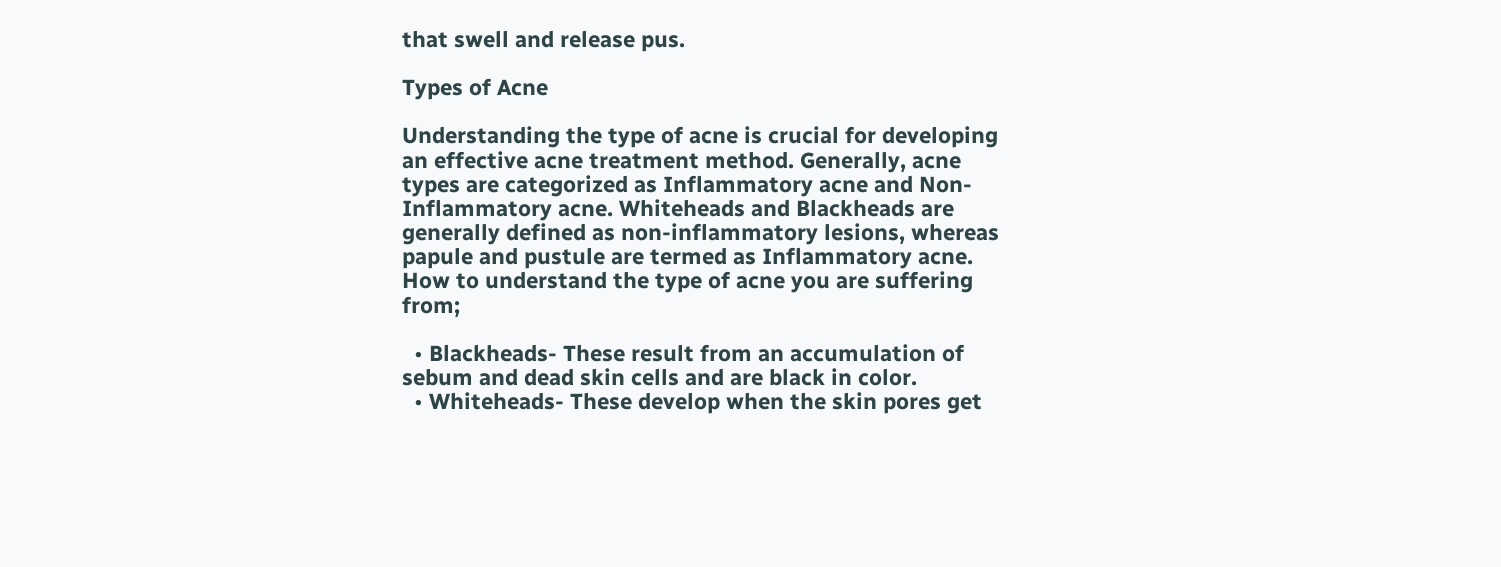that swell and release pus.

Types of Acne

Understanding the type of acne is crucial for developing an effective acne treatment method. Generally, acne types are categorized as Inflammatory acne and Non-Inflammatory acne. Whiteheads and Blackheads are generally defined as non-inflammatory lesions, whereas papule and pustule are termed as Inflammatory acne. How to understand the type of acne you are suffering from;

  • Blackheads- These result from an accumulation of sebum and dead skin cells and are black in color.
  • Whiteheads- These develop when the skin pores get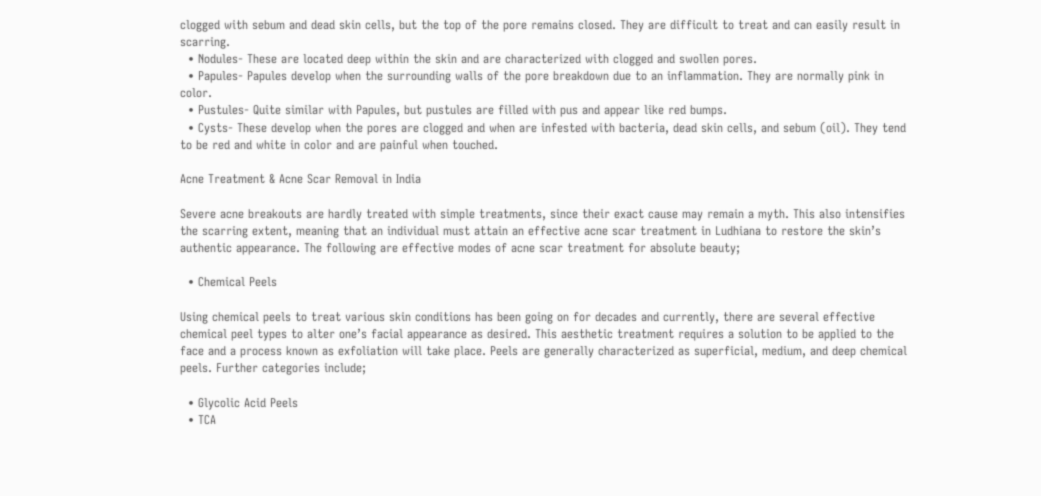clogged with sebum and dead skin cells, but the top of the pore remains closed. They are difficult to treat and can easily result in scarring.
  • Nodules- These are located deep within the skin and are characterized with clogged and swollen pores.
  • Papules- Papules develop when the surrounding walls of the pore breakdown due to an inflammation. They are normally pink in color.
  • Pustules- Quite similar with Papules, but pustules are filled with pus and appear like red bumps.
  • Cysts- These develop when the pores are clogged and when are infested with bacteria, dead skin cells, and sebum (oil). They tend to be red and white in color and are painful when touched.

Acne Treatment & Acne Scar Removal in India

Severe acne breakouts are hardly treated with simple treatments, since their exact cause may remain a myth. This also intensifies the scarring extent, meaning that an individual must attain an effective acne scar treatment in Ludhiana to restore the skin’s authentic appearance. The following are effective modes of acne scar treatment for absolute beauty;

  • Chemical Peels

Using chemical peels to treat various skin conditions has been going on for decades and currently, there are several effective chemical peel types to alter one’s facial appearance as desired. This aesthetic treatment requires a solution to be applied to the face and a process known as exfoliation will take place. Peels are generally characterized as superficial, medium, and deep chemical peels. Further categories include;

  • Glycolic Acid Peels
  • TCA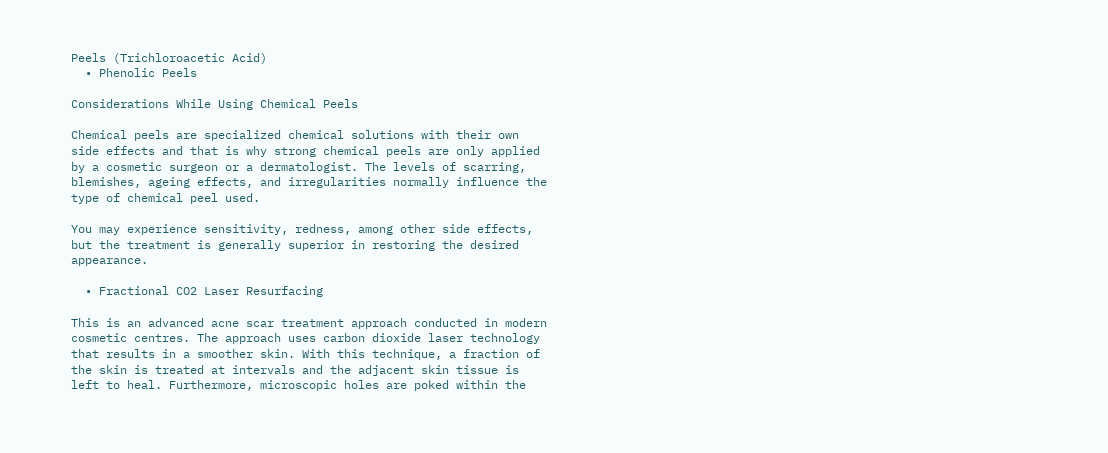Peels (Trichloroacetic Acid)
  • Phenolic Peels

Considerations While Using Chemical Peels

Chemical peels are specialized chemical solutions with their own side effects and that is why strong chemical peels are only applied by a cosmetic surgeon or a dermatologist. The levels of scarring, blemishes, ageing effects, and irregularities normally influence the type of chemical peel used.

You may experience sensitivity, redness, among other side effects, but the treatment is generally superior in restoring the desired appearance.

  • Fractional CO2 Laser Resurfacing

This is an advanced acne scar treatment approach conducted in modern cosmetic centres. The approach uses carbon dioxide laser technology that results in a smoother skin. With this technique, a fraction of the skin is treated at intervals and the adjacent skin tissue is left to heal. Furthermore, microscopic holes are poked within the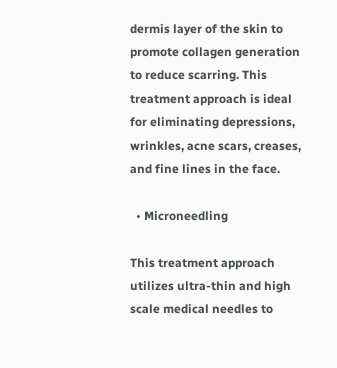dermis layer of the skin to promote collagen generation to reduce scarring. This treatment approach is ideal for eliminating depressions, wrinkles, acne scars, creases, and fine lines in the face.

  • Microneedling

This treatment approach utilizes ultra-thin and high scale medical needles to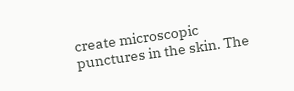create microscopic punctures in the skin. The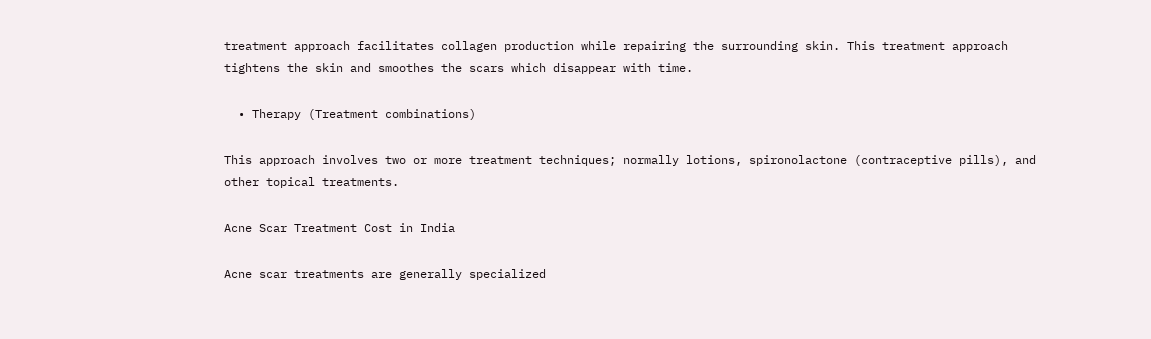treatment approach facilitates collagen production while repairing the surrounding skin. This treatment approach tightens the skin and smoothes the scars which disappear with time.

  • Therapy (Treatment combinations)

This approach involves two or more treatment techniques; normally lotions, spironolactone (contraceptive pills), and other topical treatments.

Acne Scar Treatment Cost in India

Acne scar treatments are generally specialized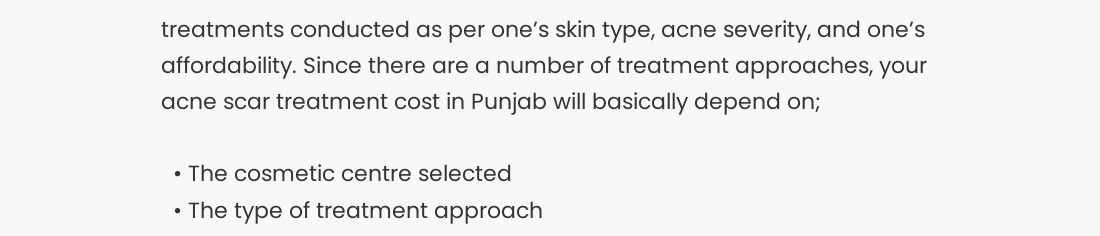treatments conducted as per one’s skin type, acne severity, and one’s affordability. Since there are a number of treatment approaches, your acne scar treatment cost in Punjab will basically depend on;

  • The cosmetic centre selected
  • The type of treatment approach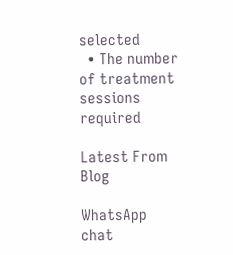selected
  • The number of treatment sessions required

Latest From Blog

WhatsApp chat